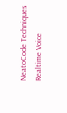NeatoCode Techniques
Realtime Voice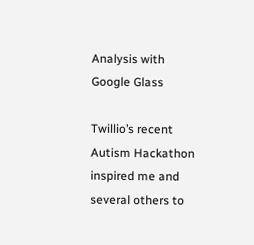Analysis with Google Glass

Twillio’s recent Autism Hackathon inspired me and several others to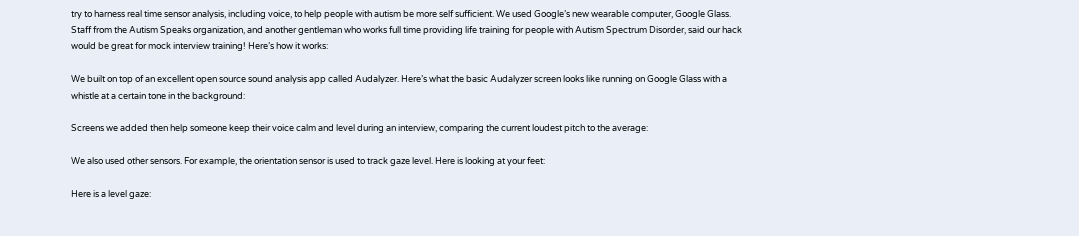try to harness real time sensor analysis, including voice, to help people with autism be more self sufficient. We used Google’s new wearable computer, Google Glass. Staff from the Autism Speaks organization, and another gentleman who works full time providing life training for people with Autism Spectrum Disorder, said our hack would be great for mock interview training! Here’s how it works:

We built on top of an excellent open source sound analysis app called Audalyzer. Here’s what the basic Audalyzer screen looks like running on Google Glass with a whistle at a certain tone in the background:

Screens we added then help someone keep their voice calm and level during an interview, comparing the current loudest pitch to the average:

We also used other sensors. For example, the orientation sensor is used to track gaze level. Here is looking at your feet:

Here is a level gaze: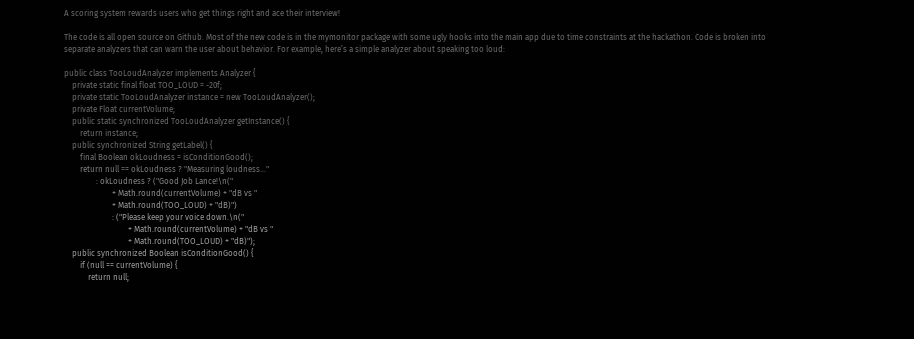A scoring system rewards users who get things right and ace their interview!

The code is all open source on Github. Most of the new code is in the mymonitor package with some ugly hooks into the main app due to time constraints at the hackathon. Code is broken into separate analyzers that can warn the user about behavior. For example, here’s a simple analyzer about speaking too loud:

public class TooLoudAnalyzer implements Analyzer {
    private static final float TOO_LOUD = -20f;
    private static TooLoudAnalyzer instance = new TooLoudAnalyzer();
    private Float currentVolume;
    public static synchronized TooLoudAnalyzer getInstance() {
        return instance;
    public synchronized String getLabel() {
        final Boolean okLoudness = isConditionGood();
        return null == okLoudness ? "Measuring loudness..."
                : okLoudness ? ("Good Job Lance!\n("
                        + Math.round(currentVolume) + "dB vs "
                        + Math.round(TOO_LOUD) + "dB)")
                        : ("Please keep your voice down.\n("
                                + Math.round(currentVolume) + "dB vs "
                                + Math.round(TOO_LOUD) + "dB)");
    public synchronized Boolean isConditionGood() {
        if (null == currentVolume) {
            return null;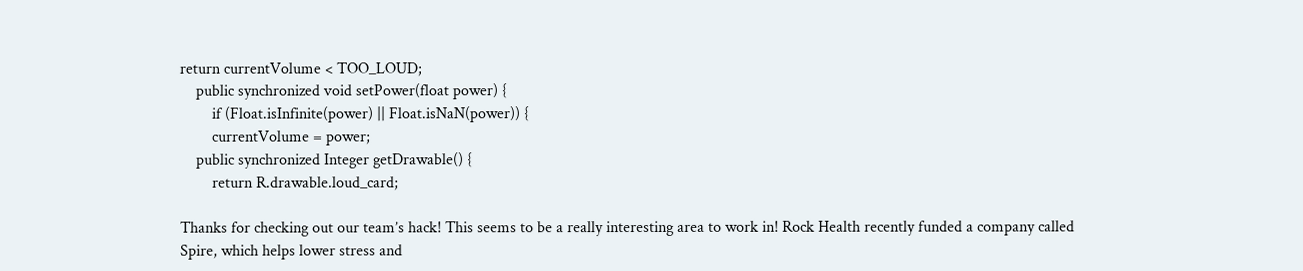return currentVolume < TOO_LOUD;
    public synchronized void setPower(float power) {
        if (Float.isInfinite(power) || Float.isNaN(power)) {
        currentVolume = power;
    public synchronized Integer getDrawable() {
        return R.drawable.loud_card;

Thanks for checking out our team’s hack! This seems to be a really interesting area to work in! Rock Health recently funded a company called Spire, which helps lower stress and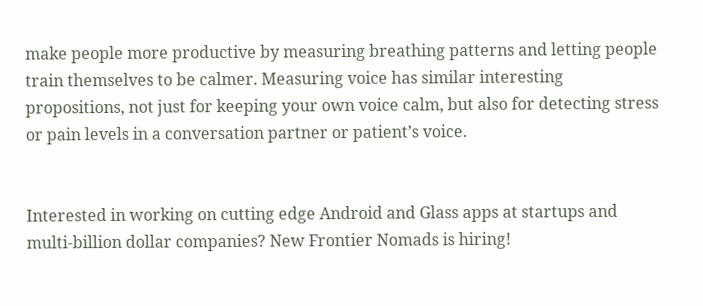make people more productive by measuring breathing patterns and letting people train themselves to be calmer. Measuring voice has similar interesting propositions, not just for keeping your own voice calm, but also for detecting stress or pain levels in a conversation partner or patient’s voice.


Interested in working on cutting edge Android and Glass apps at startups and multi-billion dollar companies? New Frontier Nomads is hiring!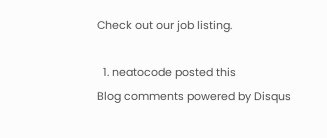Check out our job listing.

  1. neatocode posted this
Blog comments powered by Disqus